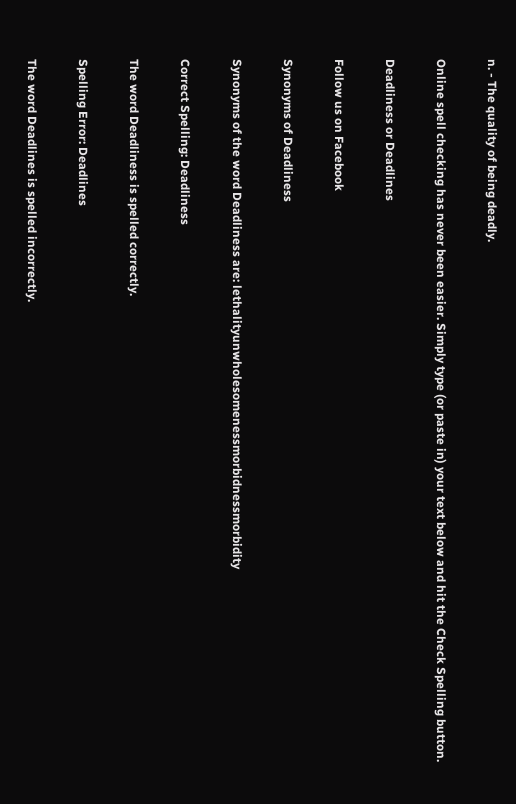n. - The quality of being deadly.

Online spell checking has never been easier. Simply type (or paste in) your text below and hit the Check Spelling button.

Deadliness or Deadlines

Follow us on Facebook

Synonyms of Deadliness

Synonyms of the word Deadliness are: lethalityunwholesomenessmorbidnessmorbidity

Correct Spelling: Deadliness

The word Deadliness is spelled correctly.

Spelling Error: Deadlines

The word Deadlines is spelled incorrectly.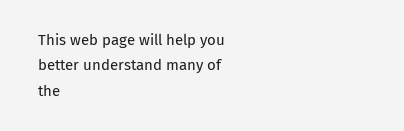This web page will help you better understand many of the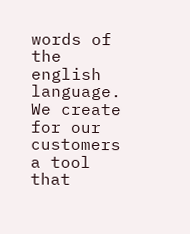words of the english language. We create for our customers a tool that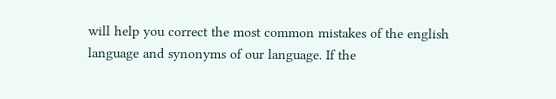will help you correct the most common mistakes of the english language and synonyms of our language. If the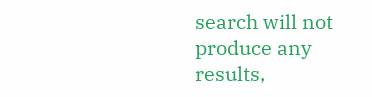search will not produce any results,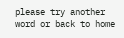please try another word or back to home